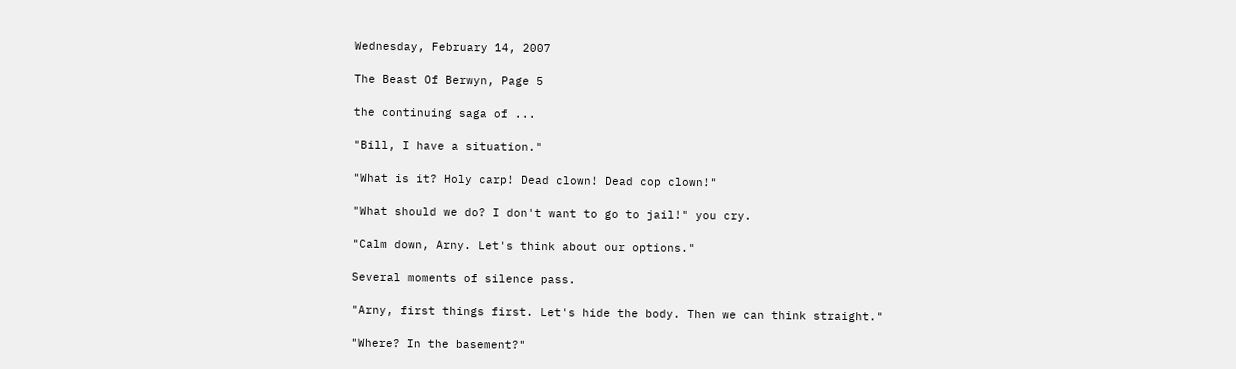Wednesday, February 14, 2007

The Beast Of Berwyn, Page 5

the continuing saga of ...

"Bill, I have a situation."

"What is it? Holy carp! Dead clown! Dead cop clown!"

"What should we do? I don't want to go to jail!" you cry.

"Calm down, Arny. Let's think about our options."

Several moments of silence pass.

"Arny, first things first. Let's hide the body. Then we can think straight."

"Where? In the basement?"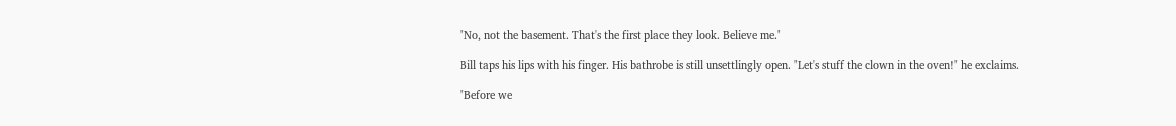"No, not the basement. That's the first place they look. Believe me."

Bill taps his lips with his finger. His bathrobe is still unsettlingly open. "Let's stuff the clown in the oven!" he exclaims.

"Before we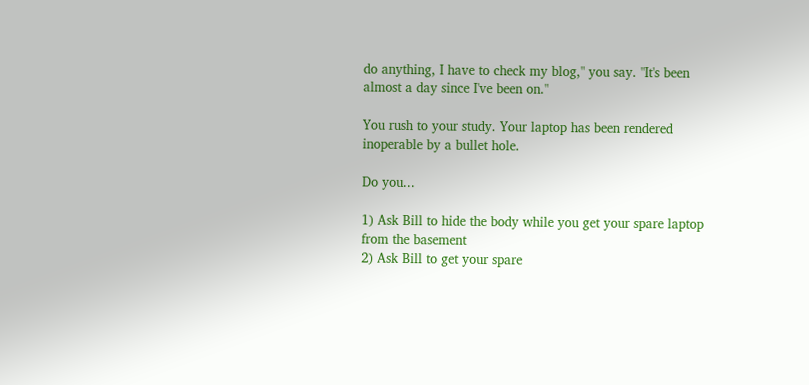do anything, I have to check my blog," you say. "It's been almost a day since I've been on."

You rush to your study. Your laptop has been rendered inoperable by a bullet hole.

Do you...

1) Ask Bill to hide the body while you get your spare laptop from the basement
2) Ask Bill to get your spare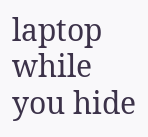laptop while you hide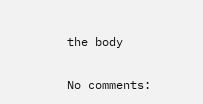the body

No comments: